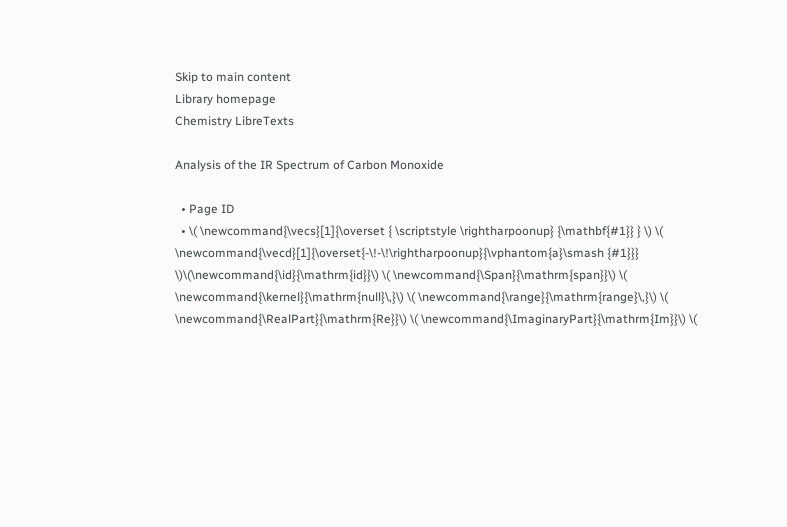Skip to main content
Library homepage
Chemistry LibreTexts

Analysis of the IR Spectrum of Carbon Monoxide

  • Page ID
  • \( \newcommand{\vecs}[1]{\overset { \scriptstyle \rightharpoonup} {\mathbf{#1}} } \) \( \newcommand{\vecd}[1]{\overset{-\!-\!\rightharpoonup}{\vphantom{a}\smash {#1}}} \)\(\newcommand{\id}{\mathrm{id}}\) \( \newcommand{\Span}{\mathrm{span}}\) \( \newcommand{\kernel}{\mathrm{null}\,}\) \( \newcommand{\range}{\mathrm{range}\,}\) \( \newcommand{\RealPart}{\mathrm{Re}}\) \( \newcommand{\ImaginaryPart}{\mathrm{Im}}\) \(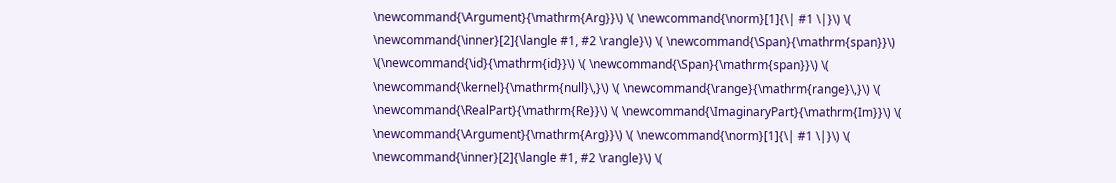\newcommand{\Argument}{\mathrm{Arg}}\) \( \newcommand{\norm}[1]{\| #1 \|}\) \( \newcommand{\inner}[2]{\langle #1, #2 \rangle}\) \( \newcommand{\Span}{\mathrm{span}}\) \(\newcommand{\id}{\mathrm{id}}\) \( \newcommand{\Span}{\mathrm{span}}\) \( \newcommand{\kernel}{\mathrm{null}\,}\) \( \newcommand{\range}{\mathrm{range}\,}\) \( \newcommand{\RealPart}{\mathrm{Re}}\) \( \newcommand{\ImaginaryPart}{\mathrm{Im}}\) \( \newcommand{\Argument}{\mathrm{Arg}}\) \( \newcommand{\norm}[1]{\| #1 \|}\) \( \newcommand{\inner}[2]{\langle #1, #2 \rangle}\) \(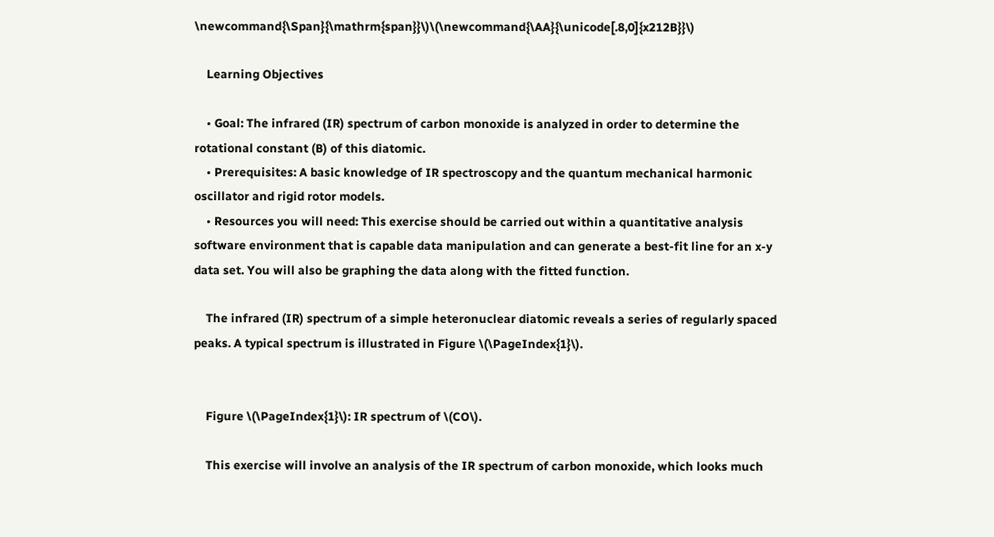\newcommand{\Span}{\mathrm{span}}\)\(\newcommand{\AA}{\unicode[.8,0]{x212B}}\)

    Learning Objectives

    • Goal: The infrared (IR) spectrum of carbon monoxide is analyzed in order to determine the rotational constant (B) of this diatomic.
    • Prerequisites: A basic knowledge of IR spectroscopy and the quantum mechanical harmonic oscillator and rigid rotor models.
    • Resources you will need: This exercise should be carried out within a quantitative analysis software environment that is capable data manipulation and can generate a best-fit line for an x-y data set. You will also be graphing the data along with the fitted function.

    The infrared (IR) spectrum of a simple heteronuclear diatomic reveals a series of regularly spaced peaks. A typical spectrum is illustrated in Figure \(\PageIndex{1}\).


    Figure \(\PageIndex{1}\): IR spectrum of \(CO\).

    This exercise will involve an analysis of the IR spectrum of carbon monoxide, which looks much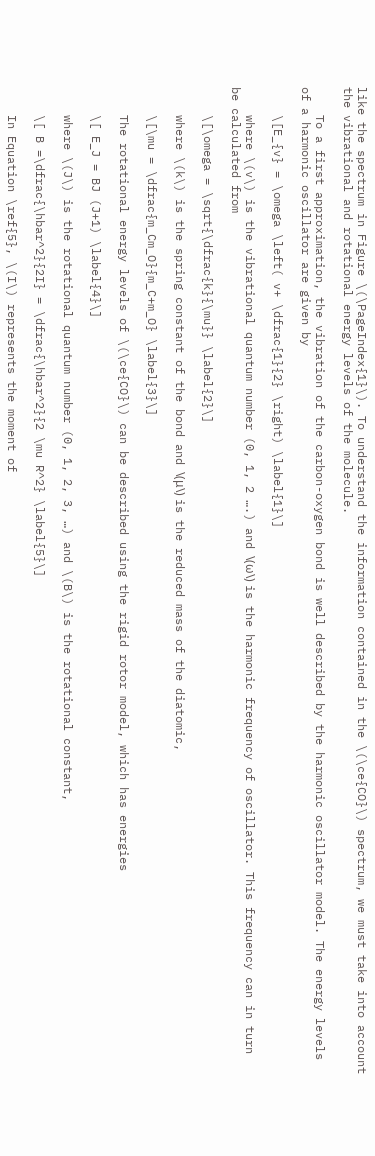like the spectrum in Figure \(\PageIndex{1}\). To understand the information contained in the \(\ce{CO}\) spectrum, we must take into account the vibrational and rotational energy levels of the molecule.

    To a first approximation, the vibration of the carbon-oxygen bond is well described by the harmonic oscillator model. The energy levels of a harmonic oscillator are given by

    \[E_{v} = \omega \left( v+ \dfrac{1}{2} \right) \label{1}\]

    where \(v\) is the vibrational quantum number (0, 1, 2 ….) and \(ω\) is the harmonic frequency of oscillator. This frequency can in turn be calculated from

    \[\omega = \sqrt{\dfrac{k}{\mu}} \label{2}\]

    where \(k\) is the spring constant of the bond and \(μ\) is the reduced mass of the diatomic,

    \[\mu = \dfrac{m_Cm_O}{m_C+m_O} \label{3}\]

    The rotational energy levels of \(\ce{CO}\) can be described using the rigid rotor model, which has energies

    \[ E_J = BJ (J+1) \label{4}\]

    where \(J\) is the rotational quantum number (0, 1, 2, 3, …) and \(B\) is the rotational constant,

    \[ B =\dfrac{\hbar^2}{2I} = \dfrac{\hbar^2}{2 \mu R^2} \label{5}\]

    In Equation \ref{5}, \(I\) represents the moment of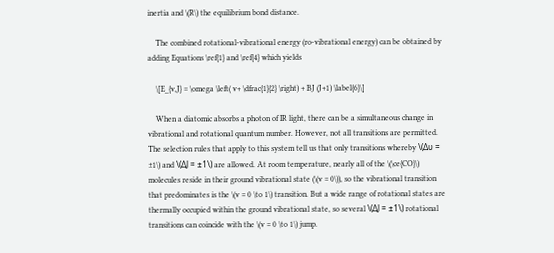inertia and \(R\) the equilibrium bond distance.

    The combined rotational-vibrational energy (ro-vibrational energy) can be obtained by adding Equations \ref{1} and \ref{4} which yields

    \[E_{v,J} = \omega \left( v+ \dfrac{1}{2} \right) + BJ (J+1) \label{6}\]

    When a diatomic absorbs a photon of IR light, there can be a simultaneous change in vibrational and rotational quantum number. However, not all transitions are permitted. The selection rules that apply to this system tell us that only transitions whereby \(Δυ = ±1\) and \(ΔJ = ±1\) are allowed. At room temperature, nearly all of the \(\ce{CO}\) molecules reside in their ground vibrational state (\(v = 0\)), so the vibrational transition that predominates is the \(v = 0 \to 1\) transition. But a wide range of rotational states are thermally occupied within the ground vibrational state, so several \(ΔJ = ±1\) rotational transitions can coincide with the \(v = 0 \to 1\) jump.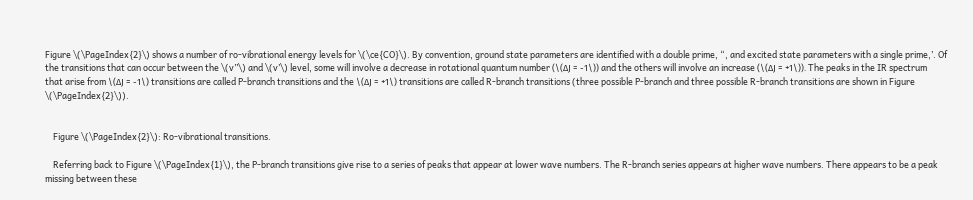Figure \(\PageIndex{2}\) shows a number of ro-vibrational energy levels for \(\ce{CO}\). By convention, ground state parameters are identified with a double prime, “, and excited state parameters with a single prime,’. Of the transitions that can occur between the \(v”\) and \(v’\) level, some will involve a decrease in rotational quantum number (\(ΔJ = -1\)) and the others will involve an increase (\(ΔJ = +1\)). The peaks in the IR spectrum that arise from \(ΔJ = -1\) transitions are called P-branch transitions and the \(ΔJ = +1\) transitions are called R-branch transitions (three possible P-branch and three possible R-branch transitions are shown in Figure \(\PageIndex{2}\)).


    Figure \(\PageIndex{2}\): Ro-vibrational transitions.

    Referring back to Figure \(\PageIndex{1}\), the P-branch transitions give rise to a series of peaks that appear at lower wave numbers. The R-branch series appears at higher wave numbers. There appears to be a peak missing between these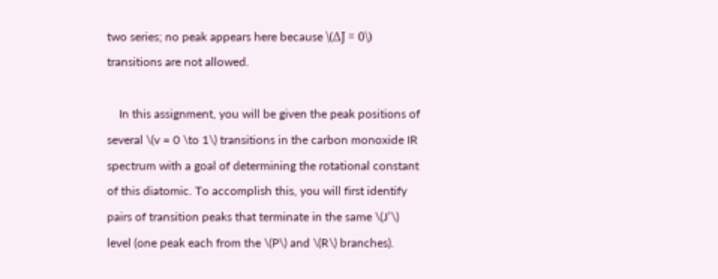two series; no peak appears here because \(ΔJ = 0\) transitions are not allowed.

    In this assignment, you will be given the peak positions of several \(v = 0 \to 1\) transitions in the carbon monoxide IR spectrum with a goal of determining the rotational constant of this diatomic. To accomplish this, you will first identify pairs of transition peaks that terminate in the same \(J’\) level (one peak each from the \(P\) and \(R\) branches).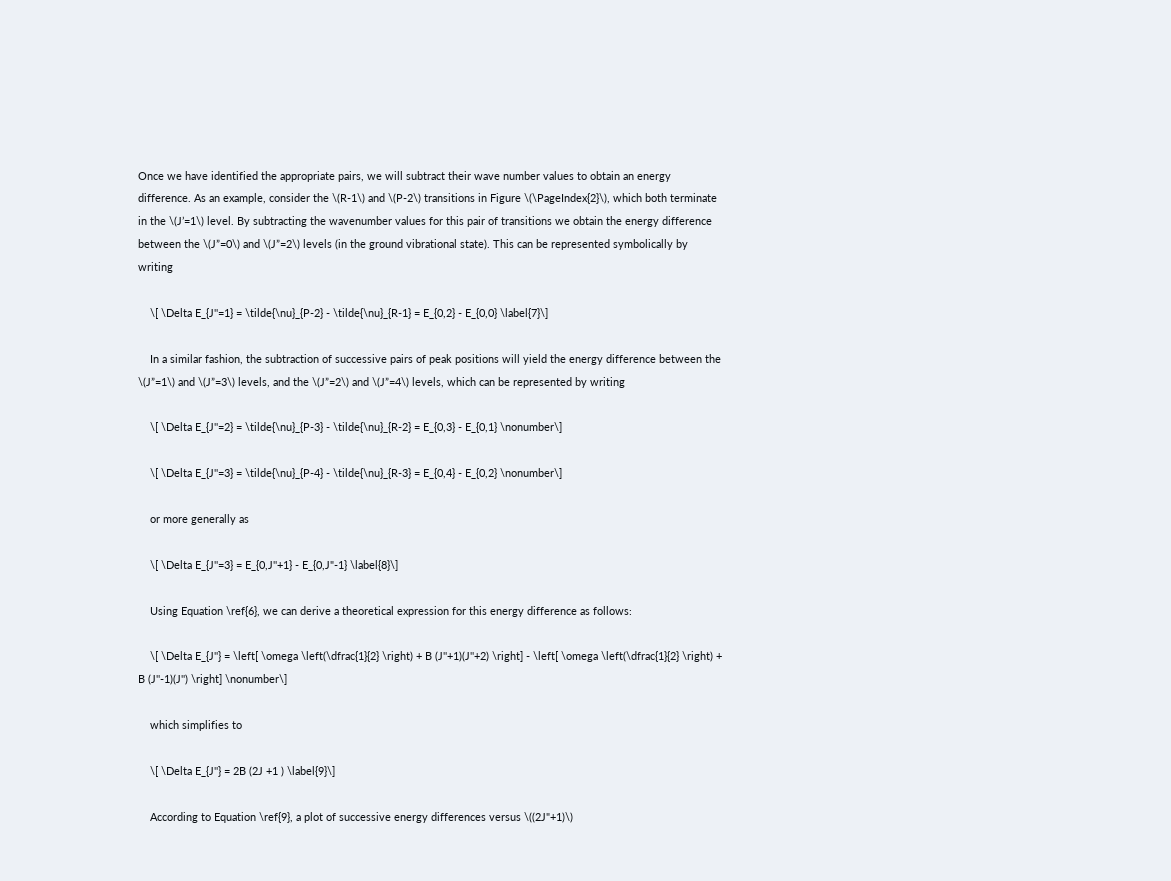Once we have identified the appropriate pairs, we will subtract their wave number values to obtain an energy difference. As an example, consider the \(R-1\) and \(P-2\) transitions in Figure \(\PageIndex{2}\), which both terminate in the \(J’=1\) level. By subtracting the wavenumber values for this pair of transitions we obtain the energy difference between the \(J”=0\) and \(J”=2\) levels (in the ground vibrational state). This can be represented symbolically by writing

    \[ \Delta E_{J''=1} = \tilde{\nu}_{P-2} - \tilde{\nu}_{R-1} = E_{0,2} - E_{0,0} \label{7}\]

    In a similar fashion, the subtraction of successive pairs of peak positions will yield the energy difference between the \(J”=1\) and \(J”=3\) levels, and the \(J”=2\) and \(J”=4\) levels, which can be represented by writing

    \[ \Delta E_{J''=2} = \tilde{\nu}_{P-3} - \tilde{\nu}_{R-2} = E_{0,3} - E_{0,1} \nonumber\]

    \[ \Delta E_{J''=3} = \tilde{\nu}_{P-4} - \tilde{\nu}_{R-3} = E_{0,4} - E_{0,2} \nonumber\]

    or more generally as

    \[ \Delta E_{J''=3} = E_{0,J''+1} - E_{0,J"-1} \label{8}\]

    Using Equation \ref{6}, we can derive a theoretical expression for this energy difference as follows:

    \[ \Delta E_{J''} = \left[ \omega \left(\dfrac{1}{2} \right) + B (J''+1)(J''+2) \right] - \left[ \omega \left(\dfrac{1}{2} \right) + B (J''-1)(J'') \right] \nonumber\]

    which simplifies to

    \[ \Delta E_{J''} = 2B (2J +1 ) \label{9}\]

    According to Equation \ref{9}, a plot of successive energy differences versus \((2J"+1)\)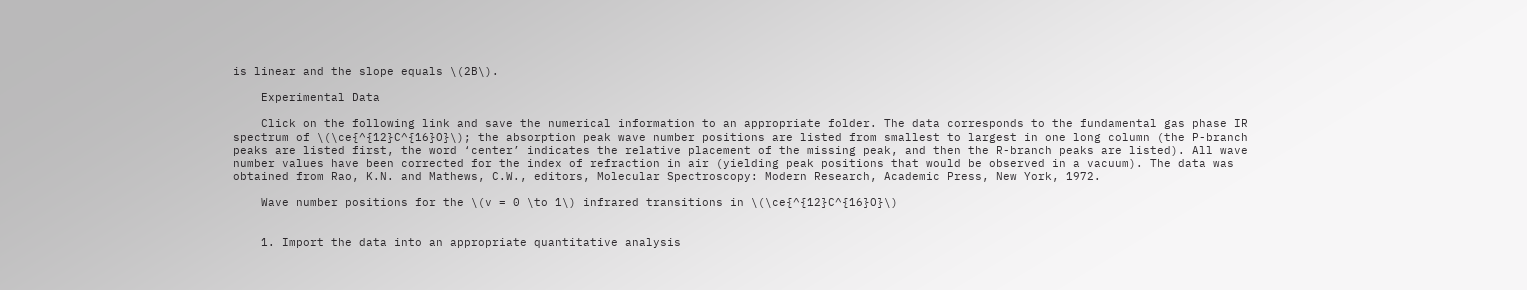is linear and the slope equals \(2B\).

    Experimental Data

    Click on the following link and save the numerical information to an appropriate folder. The data corresponds to the fundamental gas phase IR spectrum of \(\ce{^{12}C^{16}O}\); the absorption peak wave number positions are listed from smallest to largest in one long column (the P-branch peaks are listed first, the word ‘center’ indicates the relative placement of the missing peak, and then the R-branch peaks are listed). All wave number values have been corrected for the index of refraction in air (yielding peak positions that would be observed in a vacuum). The data was obtained from Rao, K.N. and Mathews, C.W., editors, Molecular Spectroscopy: Modern Research, Academic Press, New York, 1972.

    Wave number positions for the \(v = 0 \to 1\) infrared transitions in \(\ce{^{12}C^{16}O}\)


    1. Import the data into an appropriate quantitative analysis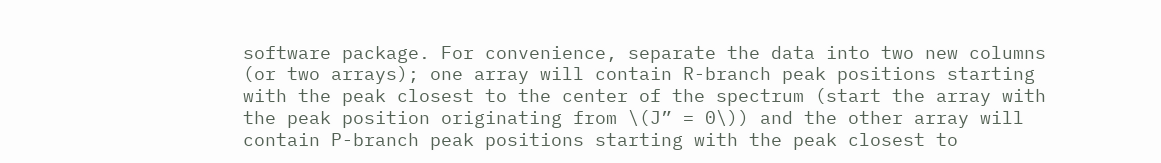software package. For convenience, separate the data into two new columns (or two arrays); one array will contain R-branch peak positions starting with the peak closest to the center of the spectrum (start the array with the peak position originating from \(J” = 0\)) and the other array will contain P-branch peak positions starting with the peak closest to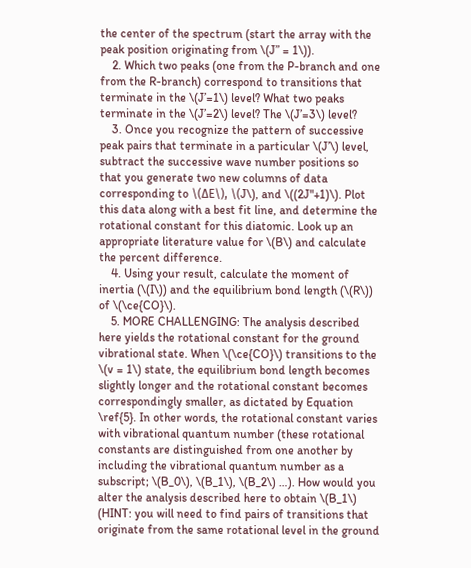the center of the spectrum (start the array with the peak position originating from \(J” = 1\)).
    2. Which two peaks (one from the P-branch and one from the R-branch) correspond to transitions that terminate in the \(J’=1\) level? What two peaks terminate in the \(J’=2\) level? The \(J’=3\) level?
    3. Once you recognize the pattern of successive peak pairs that terminate in a particular \(J’\) level, subtract the successive wave number positions so that you generate two new columns of data corresponding to \(ΔE\), \(J\), and \((2J"+1)\). Plot this data along with a best fit line, and determine the rotational constant for this diatomic. Look up an appropriate literature value for \(B\) and calculate the percent difference.
    4. Using your result, calculate the moment of inertia (\(I\)) and the equilibrium bond length (\(R\)) of \(\ce{CO}\).
    5. MORE CHALLENGING: The analysis described here yields the rotational constant for the ground vibrational state. When \(\ce{CO}\) transitions to the \(v = 1\) state, the equilibrium bond length becomes slightly longer and the rotational constant becomes correspondingly smaller, as dictated by Equation \ref{5}. In other words, the rotational constant varies with vibrational quantum number (these rotational constants are distinguished from one another by including the vibrational quantum number as a subscript; \(B_0\), \(B_1\), \(B_2\) …). How would you alter the analysis described here to obtain \(B_1\) (HINT: you will need to find pairs of transitions that originate from the same rotational level in the ground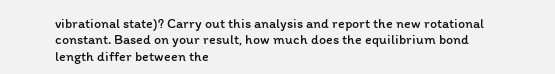vibrational state)? Carry out this analysis and report the new rotational constant. Based on your result, how much does the equilibrium bond length differ between the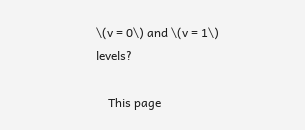\(v = 0\) and \(v = 1\) levels?

    This page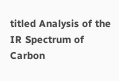titled Analysis of the IR Spectrum of Carbon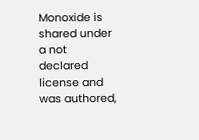Monoxide is shared under a not declared license and was authored,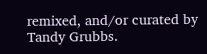remixed, and/or curated by Tandy Grubbs.